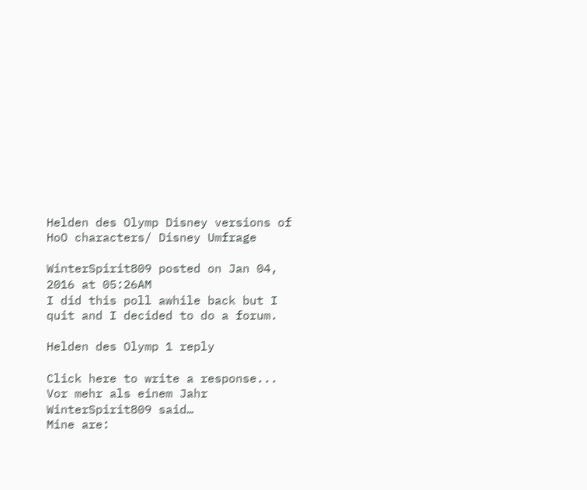Helden des Olymp Disney versions of HoO characters/ Disney Umfrage

WinterSpirit809 posted on Jan 04, 2016 at 05:26AM
I did this poll awhile back but I quit and I decided to do a forum.

Helden des Olymp 1 reply

Click here to write a response...
Vor mehr als einem Jahr WinterSpirit809 said…
Mine are: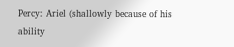Percy: Ariel (shallowly because of his ability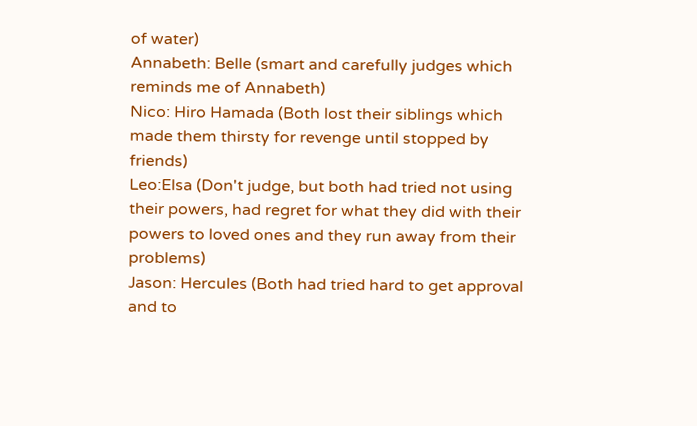of water)
Annabeth: Belle (smart and carefully judges which reminds me of Annabeth)
Nico: Hiro Hamada (Both lost their siblings which made them thirsty for revenge until stopped by friends)
Leo:Elsa (Don't judge, but both had tried not using their powers, had regret for what they did with their powers to loved ones and they run away from their problems)
Jason: Hercules (Both had tried hard to get approval and to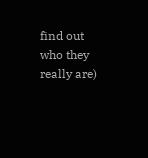find out who they really are)